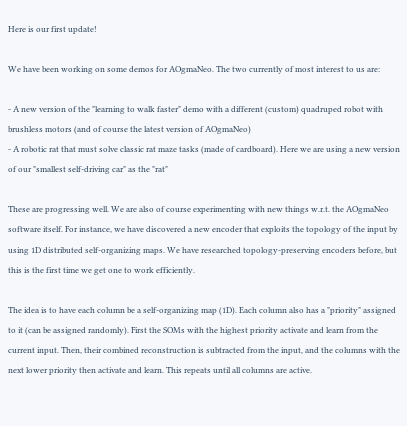Here is our first update!

We have been working on some demos for AOgmaNeo. The two currently of most interest to us are:

- A new version of the "learning to walk faster" demo with a different (custom) quadruped robot with brushless motors (and of course the latest version of AOgmaNeo)
- A robotic rat that must solve classic rat maze tasks (made of cardboard). Here we are using a new version of our "smallest self-driving car" as the "rat"

These are progressing well. We are also of course experimenting with new things w.r.t. the AOgmaNeo software itself. For instance, we have discovered a new encoder that exploits the topology of the input by using 1D distributed self-organizing maps. We have researched topology-preserving encoders before, but this is the first time we get one to work efficiently.

The idea is to have each column be a self-organizing map (1D). Each column also has a "priority" assigned to it (can be assigned randomly). First the SOMs with the highest priority activate and learn from the current input. Then, their combined reconstruction is subtracted from the input, and the columns with the next lower priority then activate and learn. This repeats until all columns are active.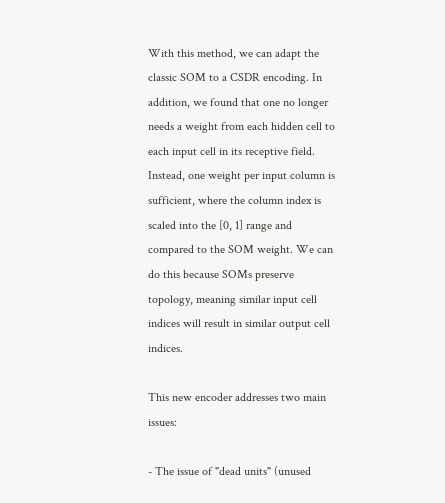With this method, we can adapt the classic SOM to a CSDR encoding. In addition, we found that one no longer needs a weight from each hidden cell to each input cell in its receptive field. Instead, one weight per input column is sufficient, where the column index is scaled into the [0, 1] range and compared to the SOM weight. We can do this because SOMs preserve topology, meaning similar input cell indices will result in similar output cell indices.

This new encoder addresses two main issues:

- The issue of "dead units" (unused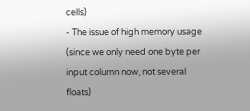cells)
- The issue of high memory usage (since we only need one byte per input column now, not several floats)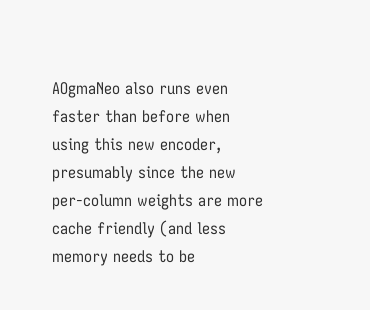AOgmaNeo also runs even faster than before when using this new encoder, presumably since the new per-column weights are more cache friendly (and less memory needs to be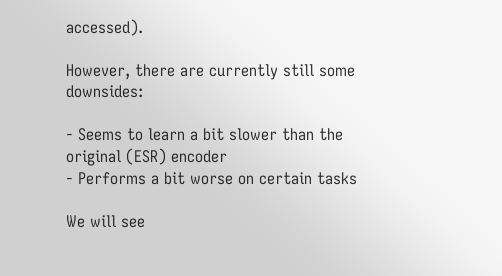accessed).

However, there are currently still some downsides:

- Seems to learn a bit slower than the original (ESR) encoder
- Performs a bit worse on certain tasks

We will see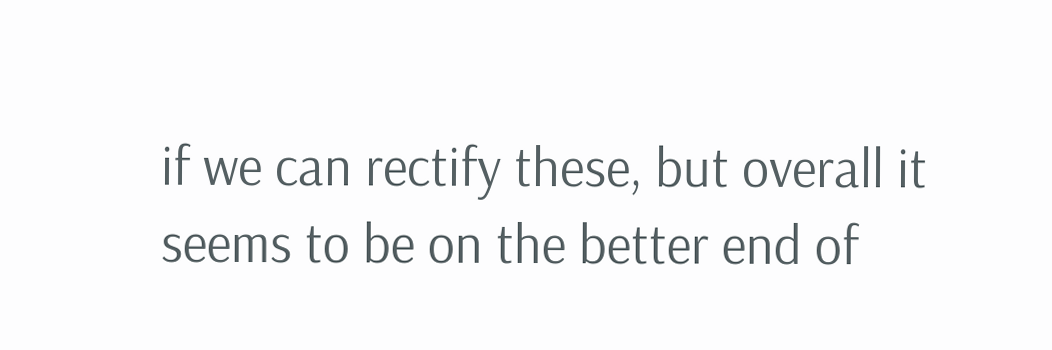if we can rectify these, but overall it seems to be on the better end of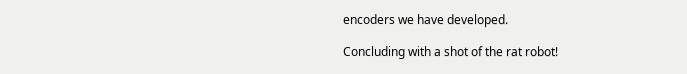encoders we have developed.

Concluding with a shot of the rat robot!